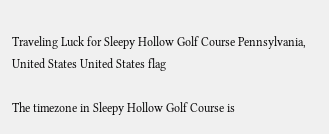Traveling Luck for Sleepy Hollow Golf Course Pennsylvania, United States United States flag

The timezone in Sleepy Hollow Golf Course is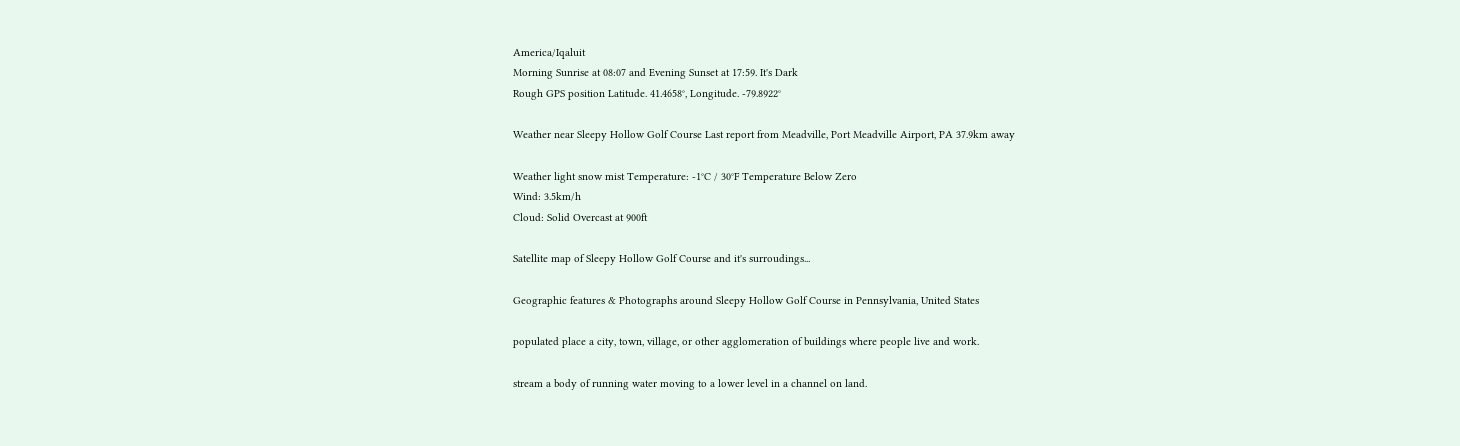America/Iqaluit
Morning Sunrise at 08:07 and Evening Sunset at 17:59. It's Dark
Rough GPS position Latitude. 41.4658°, Longitude. -79.8922°

Weather near Sleepy Hollow Golf Course Last report from Meadville, Port Meadville Airport, PA 37.9km away

Weather light snow mist Temperature: -1°C / 30°F Temperature Below Zero
Wind: 3.5km/h
Cloud: Solid Overcast at 900ft

Satellite map of Sleepy Hollow Golf Course and it's surroudings...

Geographic features & Photographs around Sleepy Hollow Golf Course in Pennsylvania, United States

populated place a city, town, village, or other agglomeration of buildings where people live and work.

stream a body of running water moving to a lower level in a channel on land.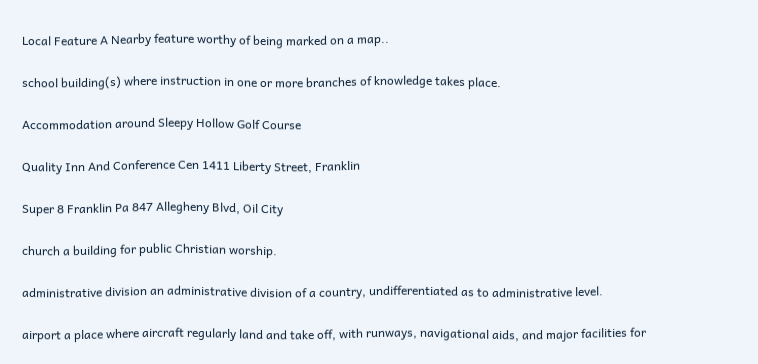Local Feature A Nearby feature worthy of being marked on a map..

school building(s) where instruction in one or more branches of knowledge takes place.

Accommodation around Sleepy Hollow Golf Course

Quality Inn And Conference Cen 1411 Liberty Street, Franklin

Super 8 Franklin Pa 847 Allegheny Blvd, Oil City

church a building for public Christian worship.

administrative division an administrative division of a country, undifferentiated as to administrative level.

airport a place where aircraft regularly land and take off, with runways, navigational aids, and major facilities for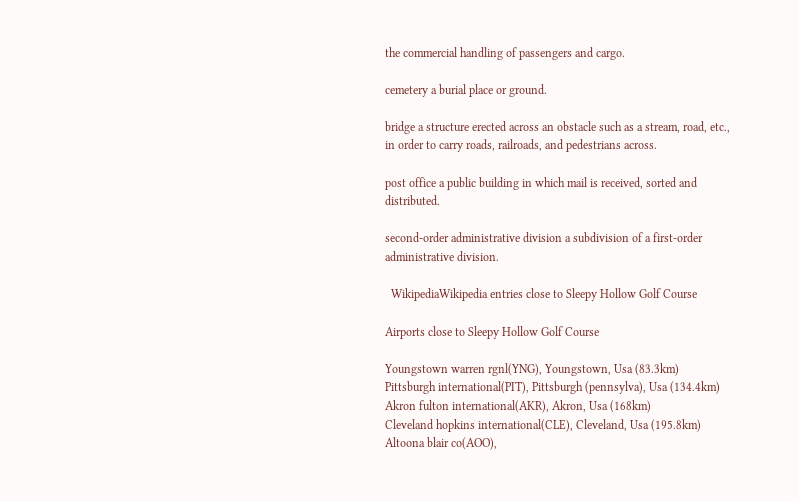the commercial handling of passengers and cargo.

cemetery a burial place or ground.

bridge a structure erected across an obstacle such as a stream, road, etc., in order to carry roads, railroads, and pedestrians across.

post office a public building in which mail is received, sorted and distributed.

second-order administrative division a subdivision of a first-order administrative division.

  WikipediaWikipedia entries close to Sleepy Hollow Golf Course

Airports close to Sleepy Hollow Golf Course

Youngstown warren rgnl(YNG), Youngstown, Usa (83.3km)
Pittsburgh international(PIT), Pittsburgh (pennsylva), Usa (134.4km)
Akron fulton international(AKR), Akron, Usa (168km)
Cleveland hopkins international(CLE), Cleveland, Usa (195.8km)
Altoona blair co(AOO),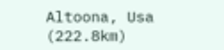Altoona, Usa (222.8km)